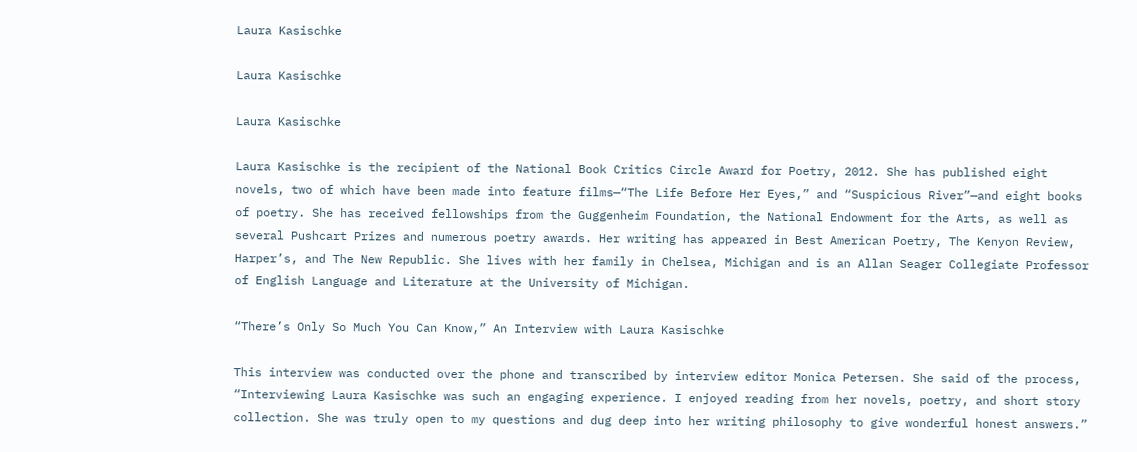Laura Kasischke

Laura Kasischke

Laura Kasischke

Laura Kasischke is the recipient of the National Book Critics Circle Award for Poetry, 2012. She has published eight novels, two of which have been made into feature films—“The Life Before Her Eyes,” and “Suspicious River”—and eight books of poetry. She has received fellowships from the Guggenheim Foundation, the National Endowment for the Arts, as well as several Pushcart Prizes and numerous poetry awards. Her writing has appeared in Best American Poetry, The Kenyon Review, Harper’s, and The New Republic. She lives with her family in Chelsea, Michigan and is an Allan Seager Collegiate Professor of English Language and Literature at the University of Michigan.

“There’s Only So Much You Can Know,” An Interview with Laura Kasischke

This interview was conducted over the phone and transcribed by interview editor Monica Petersen. She said of the process, “Interviewing Laura Kasischke was such an engaging experience. I enjoyed reading from her novels, poetry, and short story collection. She was truly open to my questions and dug deep into her writing philosophy to give wonderful honest answers.”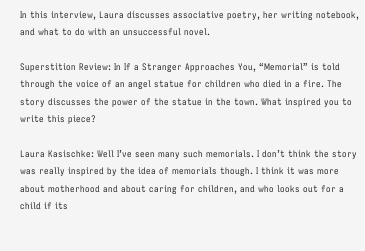In this interview, Laura discusses associative poetry, her writing notebook, and what to do with an unsuccessful novel.

Superstition Review: In If a Stranger Approaches You, “Memorial” is told through the voice of an angel statue for children who died in a fire. The story discusses the power of the statue in the town. What inspired you to write this piece?

Laura Kasischke: Well I’ve seen many such memorials. I don’t think the story was really inspired by the idea of memorials though. I think it was more about motherhood and about caring for children, and who looks out for a child if its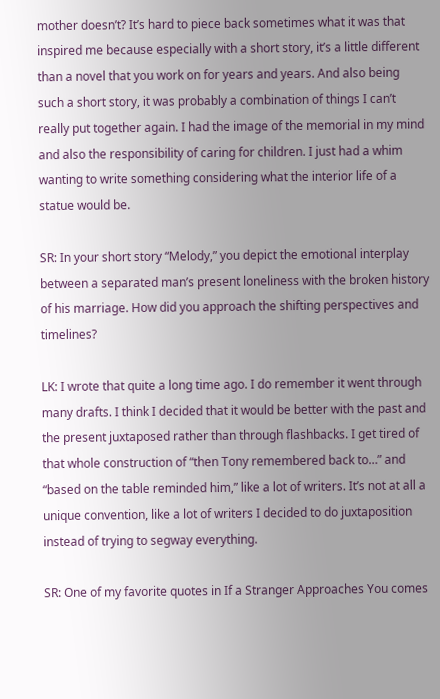mother doesn’t? It’s hard to piece back sometimes what it was that inspired me because especially with a short story, it’s a little different than a novel that you work on for years and years. And also being such a short story, it was probably a combination of things I can’t really put together again. I had the image of the memorial in my mind and also the responsibility of caring for children. I just had a whim wanting to write something considering what the interior life of a statue would be.

SR: In your short story “Melody,” you depict the emotional interplay between a separated man’s present loneliness with the broken history of his marriage. How did you approach the shifting perspectives and timelines?

LK: I wrote that quite a long time ago. I do remember it went through many drafts. I think I decided that it would be better with the past and the present juxtaposed rather than through flashbacks. I get tired of that whole construction of “then Tony remembered back to…” and “based on the table reminded him,” like a lot of writers. It’s not at all a unique convention, like a lot of writers I decided to do juxtaposition instead of trying to segway everything.

SR: One of my favorite quotes in If a Stranger Approaches You comes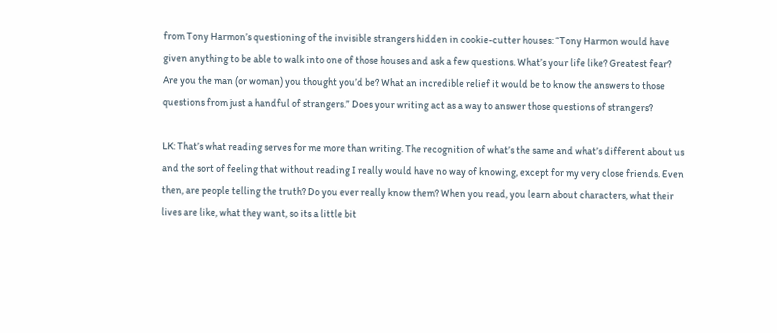from Tony Harmon’s questioning of the invisible strangers hidden in cookie-cutter houses: “Tony Harmon would have given anything to be able to walk into one of those houses and ask a few questions. What’s your life like? Greatest fear? Are you the man (or woman) you thought you’d be? What an incredible relief it would be to know the answers to those questions from just a handful of strangers.” Does your writing act as a way to answer those questions of strangers?

LK: That’s what reading serves for me more than writing. The recognition of what’s the same and what’s different about us and the sort of feeling that without reading I really would have no way of knowing, except for my very close friends. Even then, are people telling the truth? Do you ever really know them? When you read, you learn about characters, what their lives are like, what they want, so its a little bit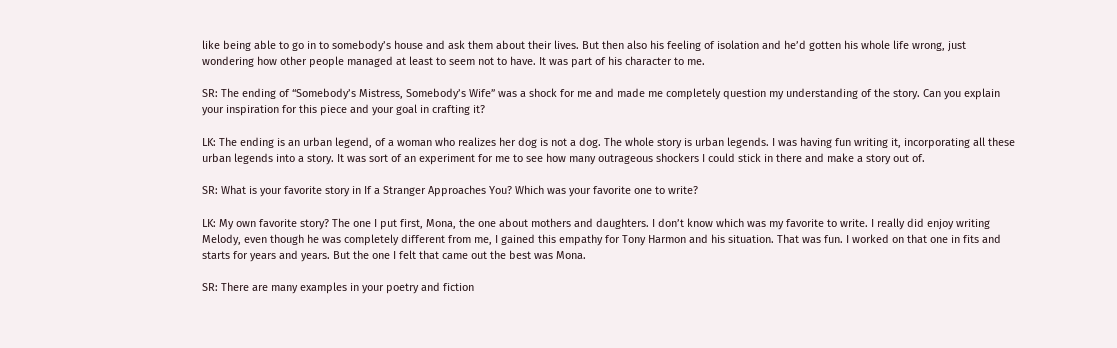like being able to go in to somebody’s house and ask them about their lives. But then also his feeling of isolation and he’d gotten his whole life wrong, just wondering how other people managed at least to seem not to have. It was part of his character to me.

SR: The ending of “Somebody’s Mistress, Somebody’s Wife” was a shock for me and made me completely question my understanding of the story. Can you explain your inspiration for this piece and your goal in crafting it?

LK: The ending is an urban legend, of a woman who realizes her dog is not a dog. The whole story is urban legends. I was having fun writing it, incorporating all these urban legends into a story. It was sort of an experiment for me to see how many outrageous shockers I could stick in there and make a story out of.

SR: What is your favorite story in If a Stranger Approaches You? Which was your favorite one to write?

LK: My own favorite story? The one I put first, Mona, the one about mothers and daughters. I don’t know which was my favorite to write. I really did enjoy writing Melody, even though he was completely different from me, I gained this empathy for Tony Harmon and his situation. That was fun. I worked on that one in fits and starts for years and years. But the one I felt that came out the best was Mona.

SR: There are many examples in your poetry and fiction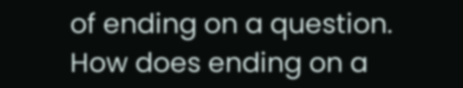of ending on a question. How does ending on a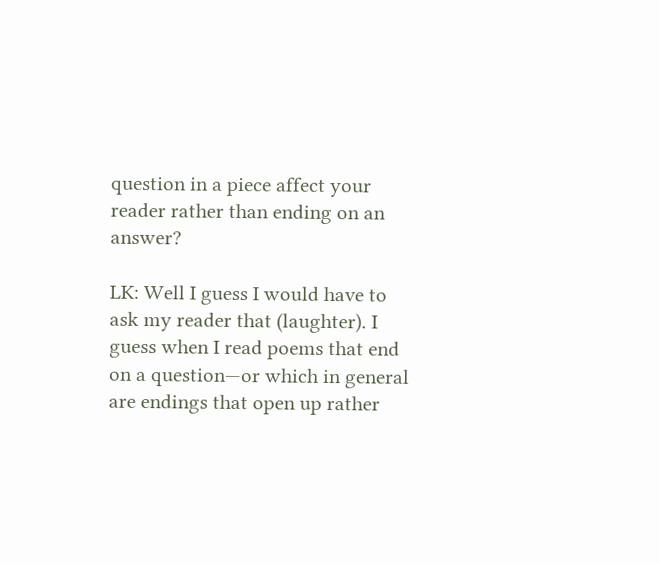question in a piece affect your reader rather than ending on an answer?

LK: Well I guess I would have to ask my reader that (laughter). I guess when I read poems that end on a question—or which in general are endings that open up rather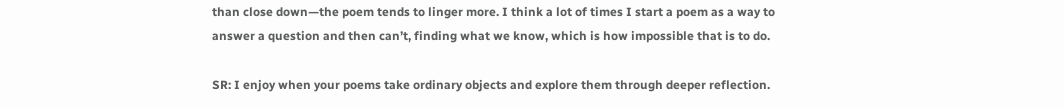than close down—the poem tends to linger more. I think a lot of times I start a poem as a way to answer a question and then can’t, finding what we know, which is how impossible that is to do.

SR: I enjoy when your poems take ordinary objects and explore them through deeper reflection.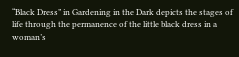“Black Dress” in Gardening in the Dark depicts the stages of life through the permanence of the little black dress in a woman’s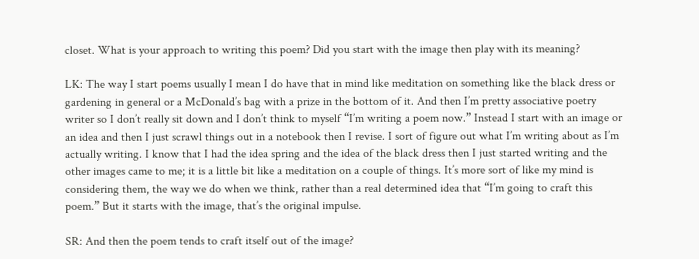closet. What is your approach to writing this poem? Did you start with the image then play with its meaning?

LK: The way I start poems usually I mean I do have that in mind like meditation on something like the black dress or gardening in general or a McDonald’s bag with a prize in the bottom of it. And then I’m pretty associative poetry writer so I don’t really sit down and I don’t think to myself “I’m writing a poem now.” Instead I start with an image or an idea and then I just scrawl things out in a notebook then I revise. I sort of figure out what I’m writing about as I’m actually writing. I know that I had the idea spring and the idea of the black dress then I just started writing and the other images came to me; it is a little bit like a meditation on a couple of things. It’s more sort of like my mind is considering them, the way we do when we think, rather than a real determined idea that “I’m going to craft this poem.” But it starts with the image, that’s the original impulse.

SR: And then the poem tends to craft itself out of the image?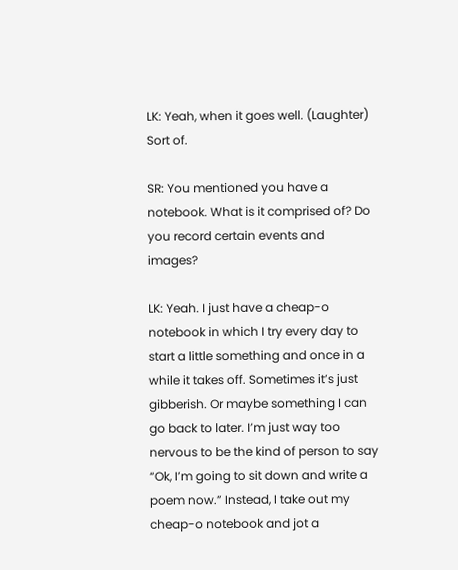LK: Yeah, when it goes well. (Laughter) Sort of.

SR: You mentioned you have a notebook. What is it comprised of? Do you record certain events and images?

LK: Yeah. I just have a cheap-o notebook in which I try every day to start a little something and once in a while it takes off. Sometimes it’s just gibberish. Or maybe something I can go back to later. I’m just way too nervous to be the kind of person to say “Ok, I’m going to sit down and write a poem now.” Instead, I take out my cheap-o notebook and jot a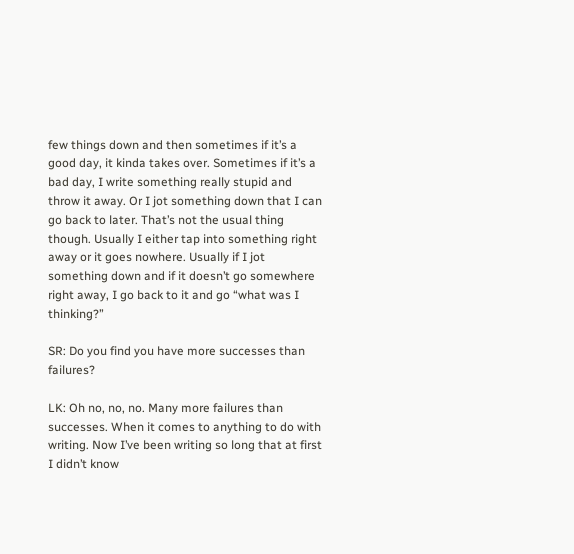few things down and then sometimes if it’s a good day, it kinda takes over. Sometimes if it’s a bad day, I write something really stupid and throw it away. Or I jot something down that I can go back to later. That’s not the usual thing though. Usually I either tap into something right away or it goes nowhere. Usually if I jot something down and if it doesn’t go somewhere right away, I go back to it and go “what was I thinking?”

SR: Do you find you have more successes than failures?

LK: Oh no, no, no. Many more failures than successes. When it comes to anything to do with writing. Now I’ve been writing so long that at first I didn’t know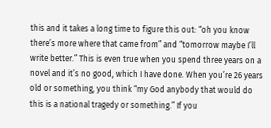this and it takes a long time to figure this out: “oh you know there’s more where that came from” and “tomorrow maybe I’ll write better.” This is even true when you spend three years on a novel and it’s no good, which I have done. When you’re 26 years old or something, you think “my God anybody that would do this is a national tragedy or something.” If you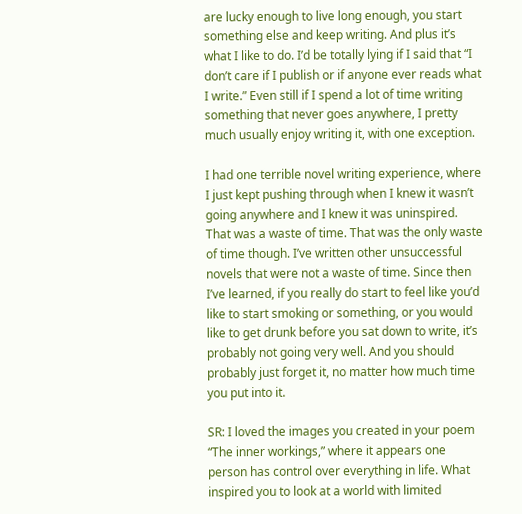are lucky enough to live long enough, you start something else and keep writing. And plus it’s what I like to do. I’d be totally lying if I said that “I don’t care if I publish or if anyone ever reads what I write.” Even still if I spend a lot of time writing something that never goes anywhere, I pretty much usually enjoy writing it, with one exception.

I had one terrible novel writing experience, where I just kept pushing through when I knew it wasn’t going anywhere and I knew it was uninspired. That was a waste of time. That was the only waste of time though. I’ve written other unsuccessful novels that were not a waste of time. Since then I’ve learned, if you really do start to feel like you’d like to start smoking or something, or you would like to get drunk before you sat down to write, it’s probably not going very well. And you should probably just forget it, no matter how much time you put into it.

SR: I loved the images you created in your poem “The inner workings,” where it appears one person has control over everything in life. What inspired you to look at a world with limited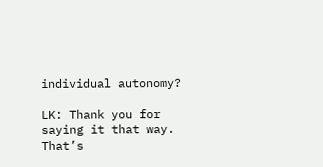individual autonomy?

LK: Thank you for saying it that way. That’s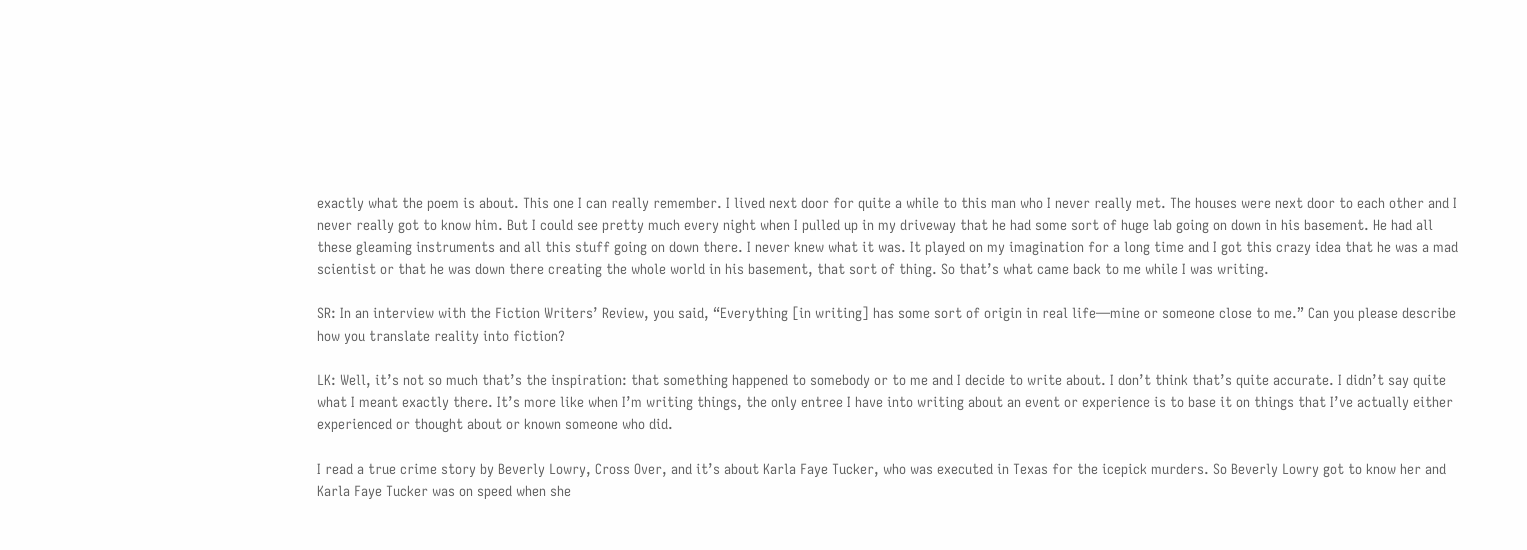exactly what the poem is about. This one I can really remember. I lived next door for quite a while to this man who I never really met. The houses were next door to each other and I never really got to know him. But I could see pretty much every night when I pulled up in my driveway that he had some sort of huge lab going on down in his basement. He had all these gleaming instruments and all this stuff going on down there. I never knew what it was. It played on my imagination for a long time and I got this crazy idea that he was a mad scientist or that he was down there creating the whole world in his basement, that sort of thing. So that’s what came back to me while I was writing.

SR: In an interview with the Fiction Writers’ Review, you said, “Everything [in writing] has some sort of origin in real life—mine or someone close to me.” Can you please describe how you translate reality into fiction?

LK: Well, it’s not so much that’s the inspiration: that something happened to somebody or to me and I decide to write about. I don’t think that’s quite accurate. I didn’t say quite what I meant exactly there. It’s more like when I’m writing things, the only entree I have into writing about an event or experience is to base it on things that I’ve actually either experienced or thought about or known someone who did.

I read a true crime story by Beverly Lowry, Cross Over, and it’s about Karla Faye Tucker, who was executed in Texas for the icepick murders. So Beverly Lowry got to know her and Karla Faye Tucker was on speed when she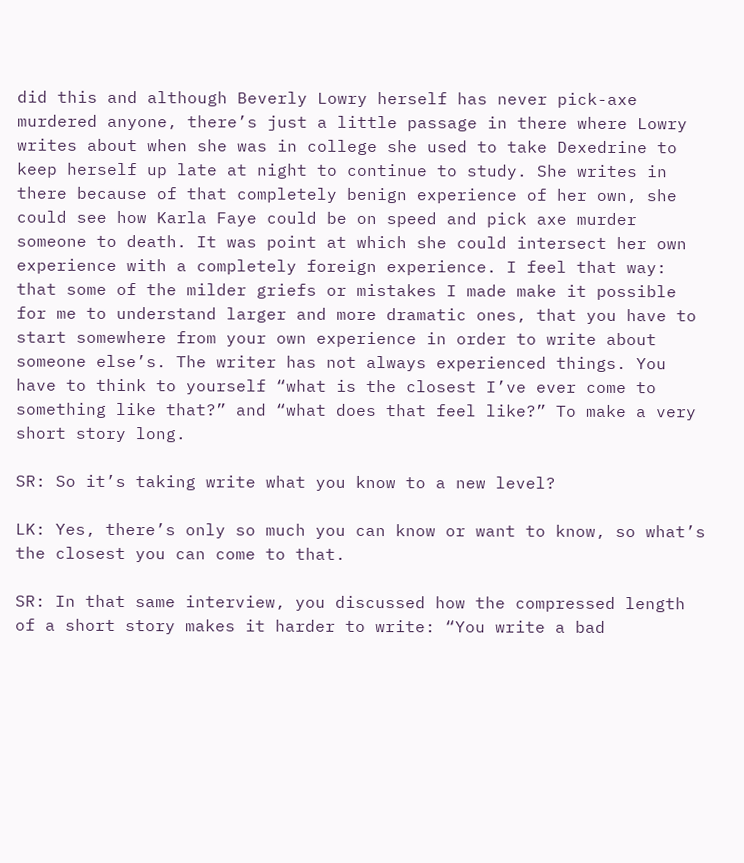did this and although Beverly Lowry herself has never pick-axe murdered anyone, there’s just a little passage in there where Lowry writes about when she was in college she used to take Dexedrine to keep herself up late at night to continue to study. She writes in there because of that completely benign experience of her own, she could see how Karla Faye could be on speed and pick axe murder someone to death. It was point at which she could intersect her own experience with a completely foreign experience. I feel that way: that some of the milder griefs or mistakes I made make it possible for me to understand larger and more dramatic ones, that you have to start somewhere from your own experience in order to write about someone else’s. The writer has not always experienced things. You have to think to yourself “what is the closest I’ve ever come to something like that?” and “what does that feel like?” To make a very short story long.

SR: So it’s taking write what you know to a new level?

LK: Yes, there’s only so much you can know or want to know, so what’s the closest you can come to that.

SR: In that same interview, you discussed how the compressed length of a short story makes it harder to write: “You write a bad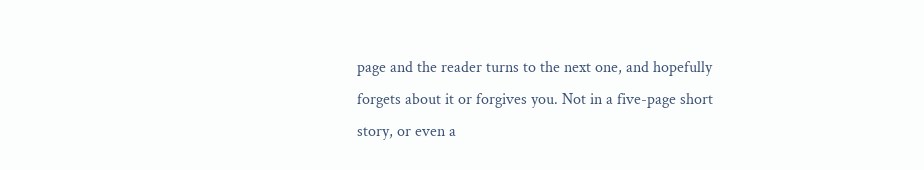page and the reader turns to the next one, and hopefully forgets about it or forgives you. Not in a five-page short story, or even a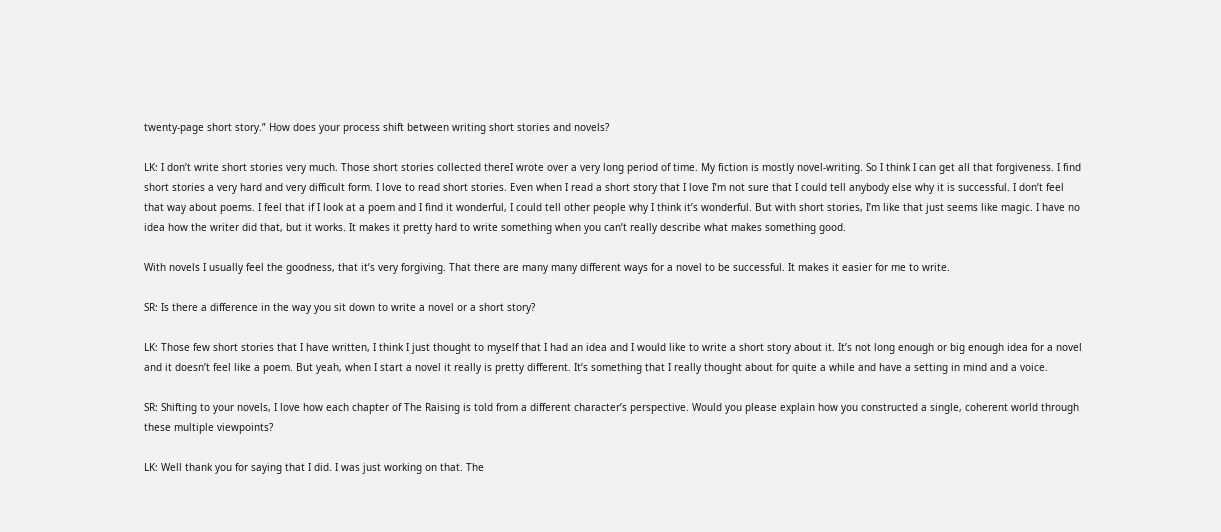twenty-page short story.” How does your process shift between writing short stories and novels?

LK: I don’t write short stories very much. Those short stories collected thereI wrote over a very long period of time. My fiction is mostly novel-writing. So I think I can get all that forgiveness. I find short stories a very hard and very difficult form. I love to read short stories. Even when I read a short story that I love I’m not sure that I could tell anybody else why it is successful. I don’t feel that way about poems. I feel that if I look at a poem and I find it wonderful, I could tell other people why I think it’s wonderful. But with short stories, I’m like that just seems like magic. I have no idea how the writer did that, but it works. It makes it pretty hard to write something when you can’t really describe what makes something good.

With novels I usually feel the goodness, that it’s very forgiving. That there are many many different ways for a novel to be successful. It makes it easier for me to write.

SR: Is there a difference in the way you sit down to write a novel or a short story?

LK: Those few short stories that I have written, I think I just thought to myself that I had an idea and I would like to write a short story about it. It’s not long enough or big enough idea for a novel and it doesn’t feel like a poem. But yeah, when I start a novel it really is pretty different. It’s something that I really thought about for quite a while and have a setting in mind and a voice.

SR: Shifting to your novels, I love how each chapter of The Raising is told from a different character’s perspective. Would you please explain how you constructed a single, coherent world through these multiple viewpoints?

LK: Well thank you for saying that I did. I was just working on that. The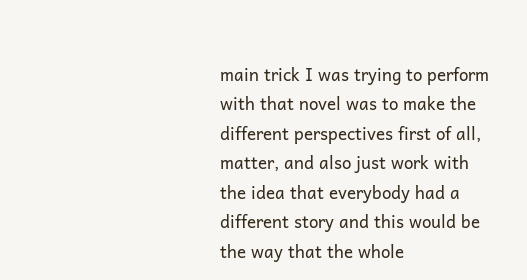main trick I was trying to perform with that novel was to make the different perspectives first of all, matter, and also just work with the idea that everybody had a different story and this would be the way that the whole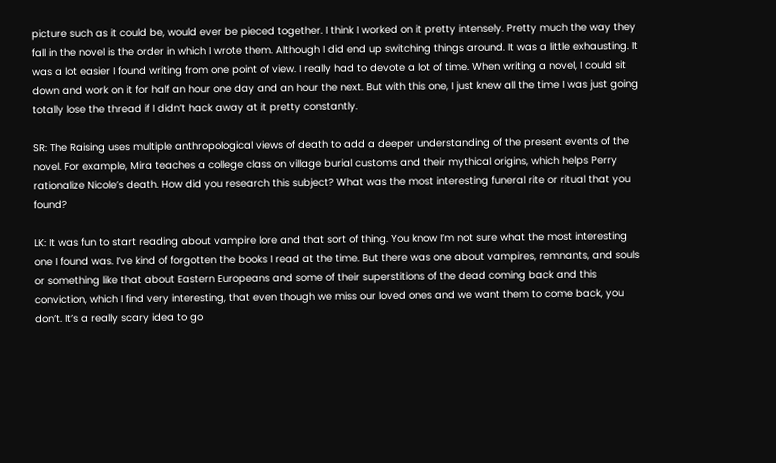picture such as it could be, would ever be pieced together. I think I worked on it pretty intensely. Pretty much the way they fall in the novel is the order in which I wrote them. Although I did end up switching things around. It was a little exhausting. It was a lot easier I found writing from one point of view. I really had to devote a lot of time. When writing a novel, I could sit down and work on it for half an hour one day and an hour the next. But with this one, I just knew all the time I was just going totally lose the thread if I didn’t hack away at it pretty constantly.

SR: The Raising uses multiple anthropological views of death to add a deeper understanding of the present events of the novel. For example, Mira teaches a college class on village burial customs and their mythical origins, which helps Perry rationalize Nicole’s death. How did you research this subject? What was the most interesting funeral rite or ritual that you found?

LK: It was fun to start reading about vampire lore and that sort of thing. You know I’m not sure what the most interesting one I found was. I’ve kind of forgotten the books I read at the time. But there was one about vampires, remnants, and souls or something like that about Eastern Europeans and some of their superstitions of the dead coming back and this conviction, which I find very interesting, that even though we miss our loved ones and we want them to come back, you don’t. It’s a really scary idea to go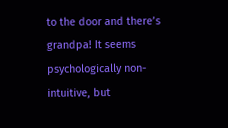to the door and there’s grandpa! It seems psychologically non-intuitive, but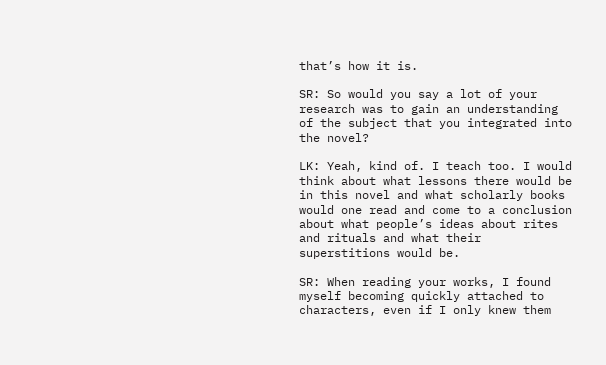that’s how it is.

SR: So would you say a lot of your research was to gain an understanding of the subject that you integrated into the novel?

LK: Yeah, kind of. I teach too. I would think about what lessons there would be in this novel and what scholarly books would one read and come to a conclusion about what people’s ideas about rites and rituals and what their superstitions would be.

SR: When reading your works, I found myself becoming quickly attached to characters, even if I only knew them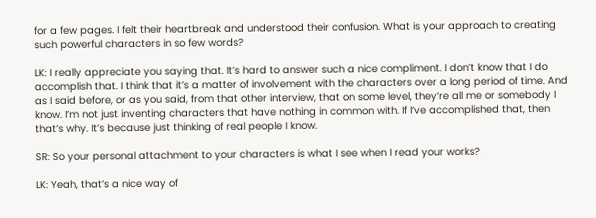for a few pages. I felt their heartbreak and understood their confusion. What is your approach to creating such powerful characters in so few words?

LK: I really appreciate you saying that. It’s hard to answer such a nice compliment. I don’t know that I do accomplish that. I think that it’s a matter of involvement with the characters over a long period of time. And as I said before, or as you said, from that other interview, that on some level, they’re all me or somebody I know. I’m not just inventing characters that have nothing in common with. If I’ve accomplished that, then that’s why. It’s because just thinking of real people I know.

SR: So your personal attachment to your characters is what I see when I read your works?

LK: Yeah, that’s a nice way of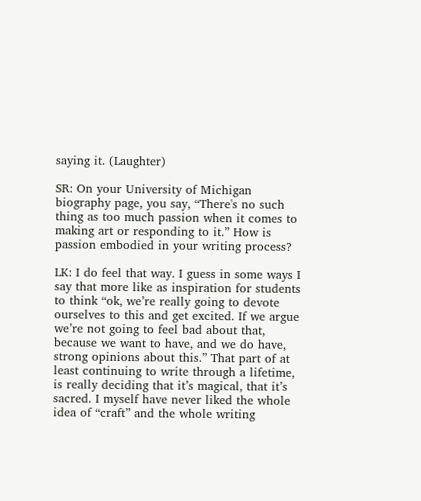saying it. (Laughter)

SR: On your University of Michigan biography page, you say, “There's no such thing as too much passion when it comes to making art or responding to it.” How is passion embodied in your writing process?

LK: I do feel that way. I guess in some ways I say that more like as inspiration for students to think “ok, we’re really going to devote ourselves to this and get excited. If we argue we’re not going to feel bad about that, because we want to have, and we do have, strong opinions about this.” That part of at least continuing to write through a lifetime, is really deciding that it’s magical, that it’s sacred. I myself have never liked the whole idea of “craft” and the whole writing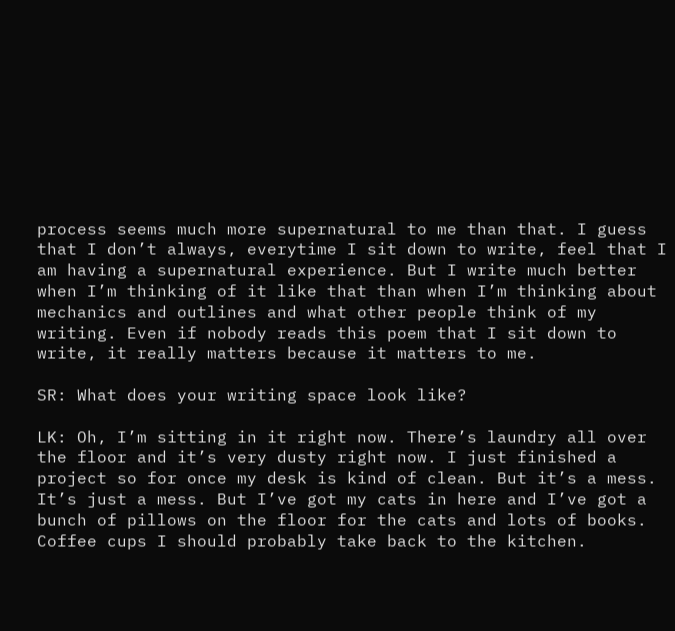process seems much more supernatural to me than that. I guess that I don’t always, everytime I sit down to write, feel that I am having a supernatural experience. But I write much better when I’m thinking of it like that than when I’m thinking about mechanics and outlines and what other people think of my writing. Even if nobody reads this poem that I sit down to write, it really matters because it matters to me.

SR: What does your writing space look like?

LK: Oh, I’m sitting in it right now. There’s laundry all over the floor and it’s very dusty right now. I just finished a project so for once my desk is kind of clean. But it’s a mess. It’s just a mess. But I’ve got my cats in here and I’ve got a bunch of pillows on the floor for the cats and lots of books. Coffee cups I should probably take back to the kitchen.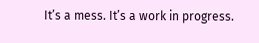It’s a mess. It’s a work in progress.